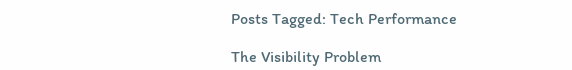Posts Tagged: Tech Performance

The Visibility Problem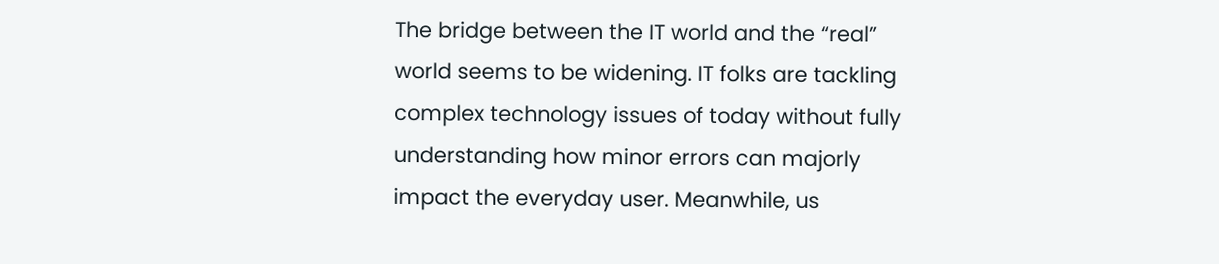The bridge between the IT world and the “real” world seems to be widening. IT folks are tackling complex technology issues of today without fully understanding how minor errors can majorly impact the everyday user. Meanwhile, us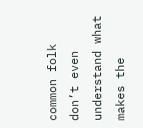common folk don’t even understand what makes the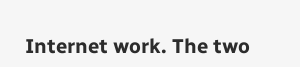Internet work. The two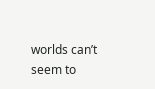worlds can’t seem to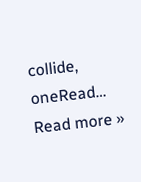collide, oneRead… Read more »